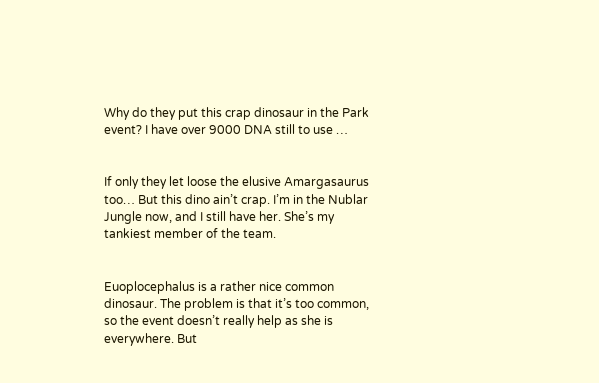Why do they put this crap dinosaur in the Park event? I have over 9000 DNA still to use …


If only they let loose the elusive Amargasaurus too… But this dino ain’t crap. I’m in the Nublar Jungle now, and I still have her. She’s my tankiest member of the team.


Euoplocephalus is a rather nice common dinosaur. The problem is that it’s too common, so the event doesn’t really help as she is everywhere. But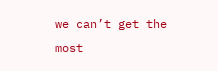we can’t get the most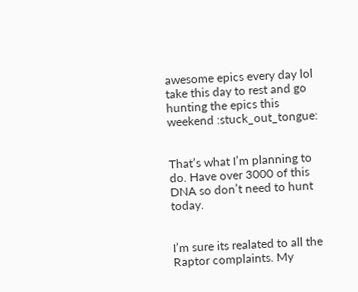awesome epics every day lol take this day to rest and go hunting the epics this weekend :stuck_out_tongue:


That’s what I’m planning to do. Have over 3000 of this DNA so don’t need to hunt today.


I’m sure its realated to all the Raptor complaints. My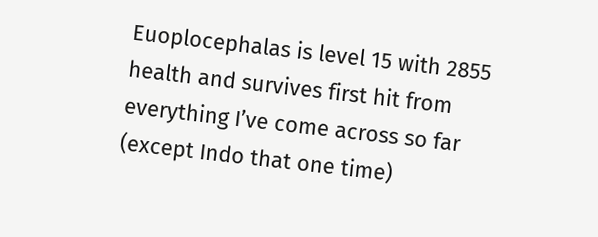Euoplocephalas is level 15 with 2855 health and survives first hit from everything I’ve come across so far (except Indo that one time)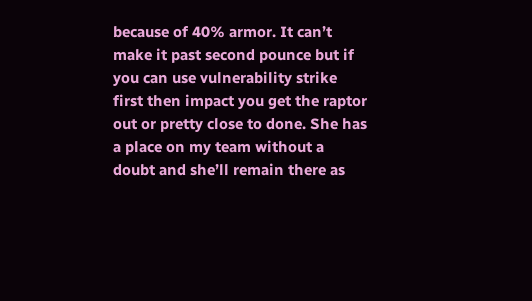because of 40% armor. It can’t make it past second pounce but if you can use vulnerability strike first then impact you get the raptor out or pretty close to done. She has a place on my team without a doubt and she’ll remain there as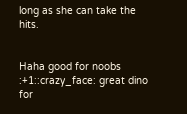long as she can take the hits.


Haha good for noobs :+1::crazy_face: great dino for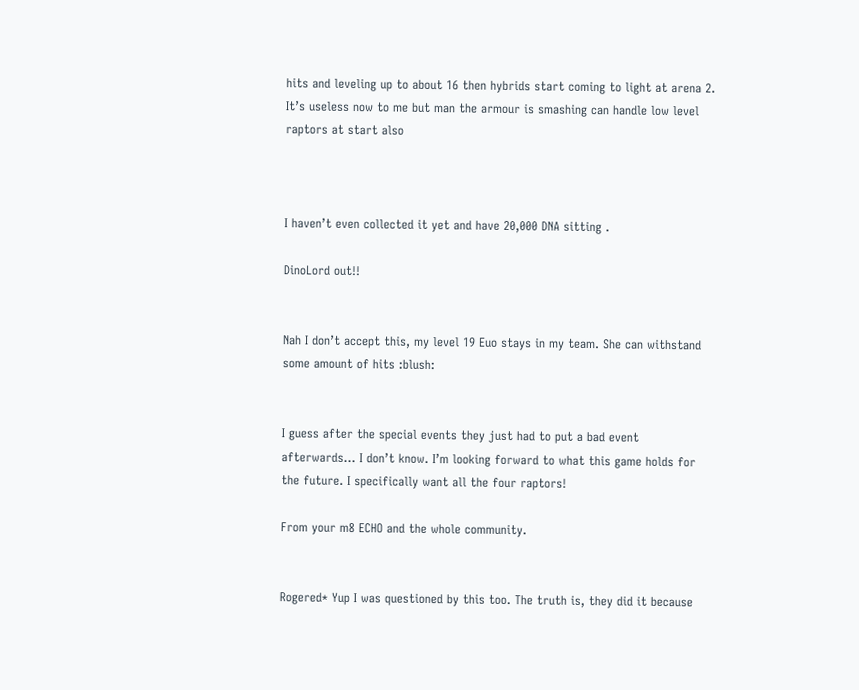hits and leveling up to about 16 then hybrids start coming to light at arena 2. It’s useless now to me but man the armour is smashing can handle low level raptors at start also



I haven’t even collected it yet and have 20,000 DNA sitting .

DinoLord out!!


Nah I don’t accept this, my level 19 Euo stays in my team. She can withstand some amount of hits :blush:


I guess after the special events they just had to put a bad event afterwards… I don’t know. I’m looking forward to what this game holds for the future. I specifically want all the four raptors!

From your m8 ECHO and the whole community.


Rogered* Yup I was questioned by this too. The truth is, they did it because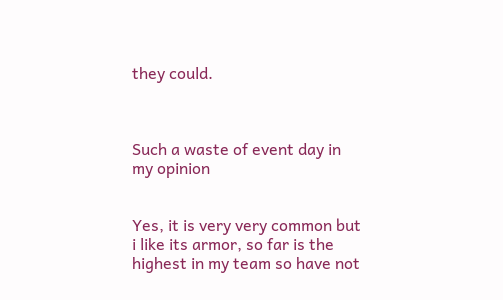they could.



Such a waste of event day in my opinion


Yes, it is very very common but i like its armor, so far is the highest in my team so have not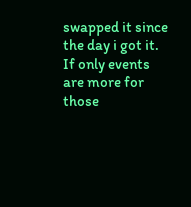swapped it since the day i got it. If only events are more for those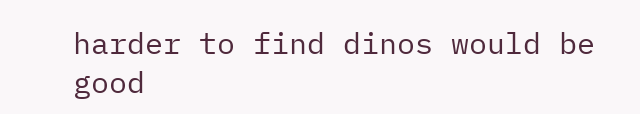harder to find dinos would be good